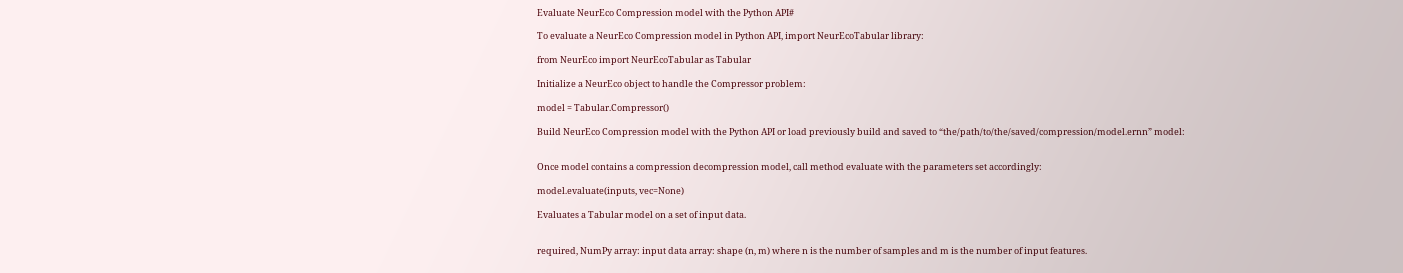Evaluate NeurEco Compression model with the Python API#

To evaluate a NeurEco Compression model in Python API, import NeurEcoTabular library:

from NeurEco import NeurEcoTabular as Tabular

Initialize a NeurEco object to handle the Compressor problem:

model = Tabular.Compressor()

Build NeurEco Compression model with the Python API or load previously build and saved to “the/path/to/the/saved/compression/model.ernn” model:


Once model contains a compression decompression model, call method evaluate with the parameters set accordingly:

model.evaluate(inputs, vec=None)

Evaluates a Tabular model on a set of input data.


required, NumPy array: input data array: shape (n, m) where n is the number of samples and m is the number of input features.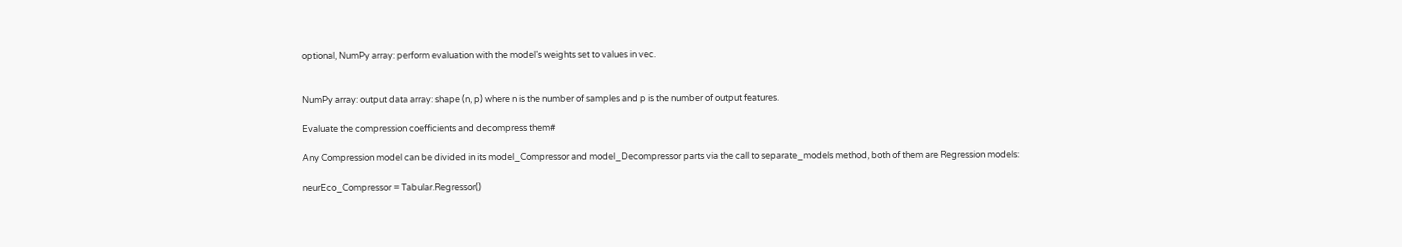optional, NumPy array: perform evaluation with the model’s weights set to values in vec.


NumPy array: output data array: shape (n, p) where n is the number of samples and p is the number of output features.

Evaluate the compression coefficients and decompress them#

Any Compression model can be divided in its model_Compressor and model_Decompressor parts via the call to separate_models method, both of them are Regression models:

neurEco_Compressor = Tabular.Regressor()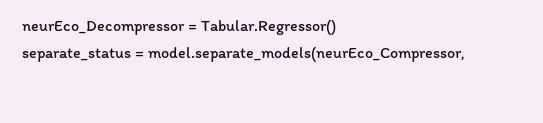neurEco_Decompressor = Tabular.Regressor()
separate_status = model.separate_models(neurEco_Compressor,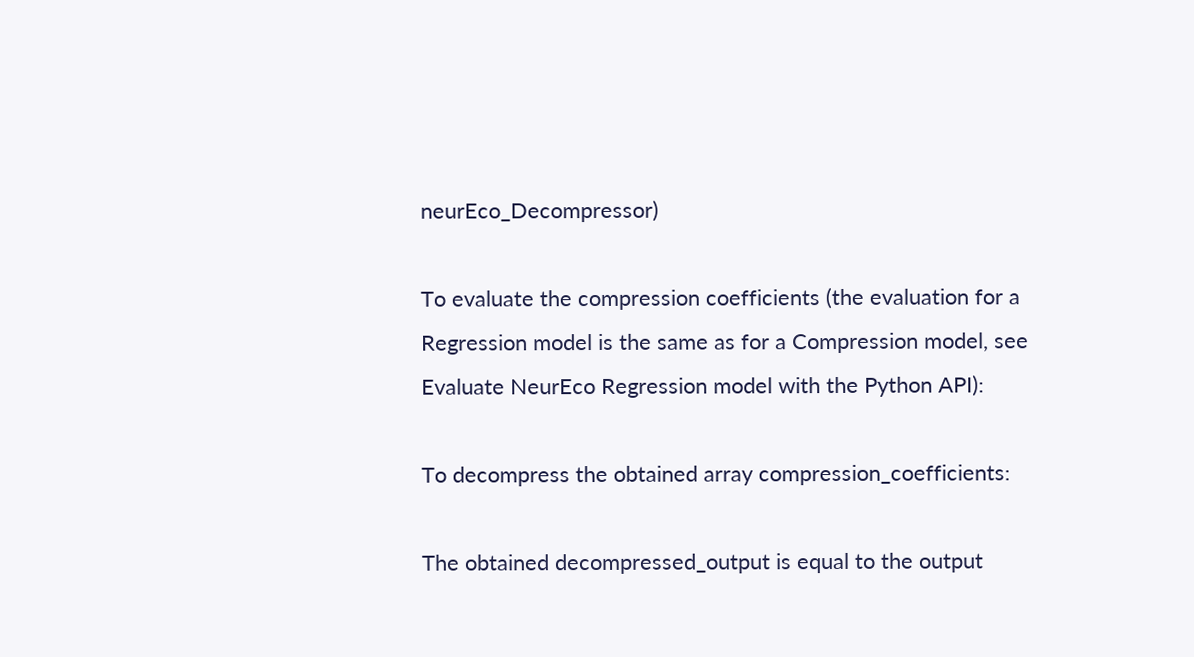neurEco_Decompressor)

To evaluate the compression coefficients (the evaluation for a Regression model is the same as for a Compression model, see Evaluate NeurEco Regression model with the Python API):

To decompress the obtained array compression_coefficients:

The obtained decompressed_output is equal to the output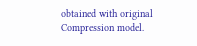obtained with original Compression model.